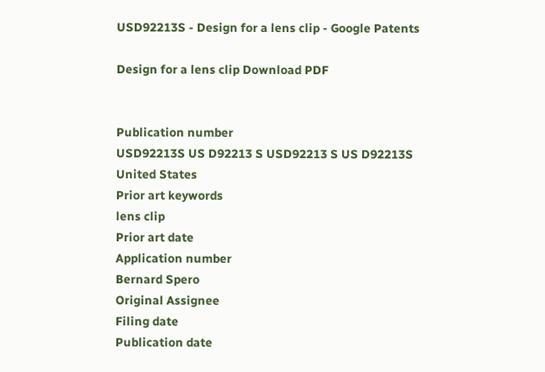USD92213S - Design for a lens clip - Google Patents

Design for a lens clip Download PDF


Publication number
USD92213S US D92213 S USD92213 S US D92213S
United States
Prior art keywords
lens clip
Prior art date
Application number
Bernard Spero
Original Assignee
Filing date
Publication date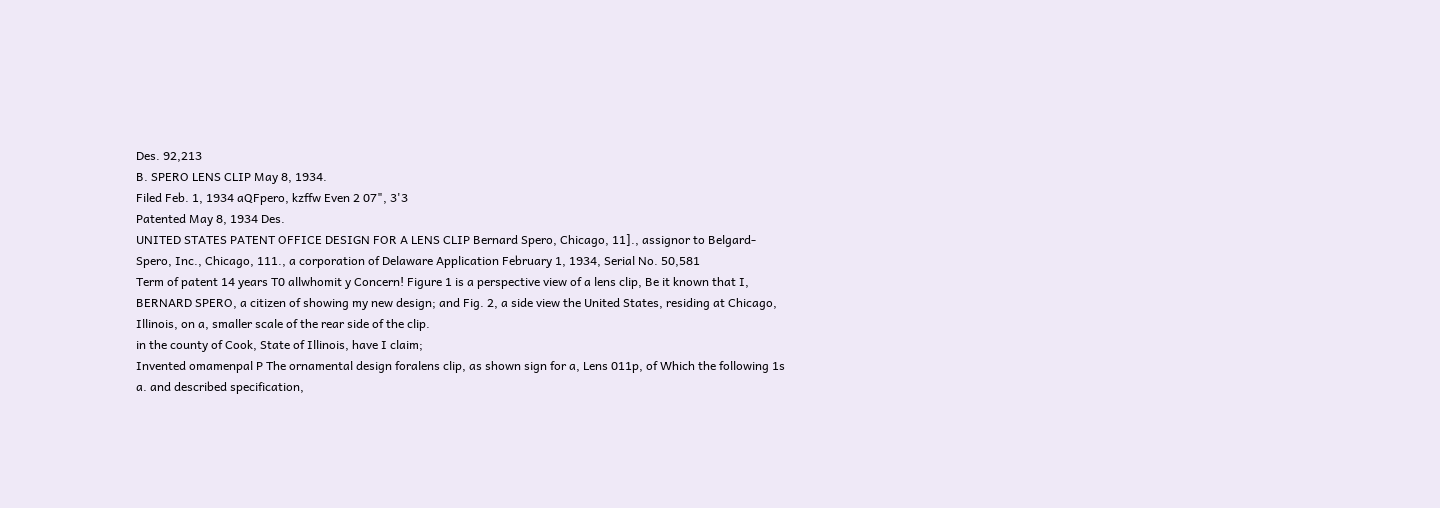Des. 92,213
B. SPERO LENS CLIP May 8, 1934.
Filed Feb. 1, 1934 aQFpero, kzffw Even 2 07", 3'3
Patented May 8, 1934 Des.
UNITED STATES PATENT OFFICE DESIGN FOR A LENS CLIP Bernard Spero, Chicago, 11]., assignor to Belgard- Spero, Inc., Chicago, 111., a corporation of Delaware Application February 1, 1934, Serial No. 50,581
Term of patent 14 years T0 allwhomit y Concern! Figure 1 is a perspective view of a lens clip, Be it known that I, BERNARD SPERO, a citizen of showing my new design; and Fig. 2, a side view the United States, residing at Chicago, Illinois, on a, smaller scale of the rear side of the clip.
in the county of Cook, State of Illinois, have I claim;
Invented omamenpal P The ornamental design foralens clip, as shown sign for a, Lens 011p, of Which the following 1s a. and described specification,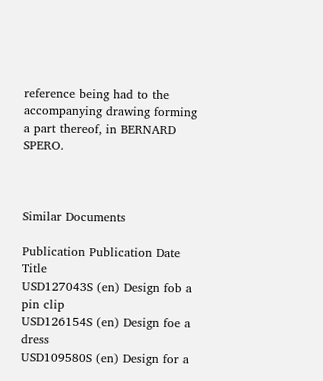reference being had to the accompanying drawing forming a part thereof, in BERNARD SPERO.



Similar Documents

Publication Publication Date Title
USD127043S (en) Design fob a pin clip
USD126154S (en) Design foe a dress
USD109580S (en) Design for a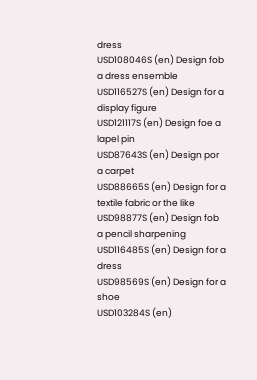dress
USD108046S (en) Design fob a dress ensemble
USD116527S (en) Design for a display figure
USD121117S (en) Design foe a lapel pin
USD87643S (en) Design por a carpet
USD88665S (en) Design for a textile fabric or the like
USD98877S (en) Design fob a pencil sharpening
USD116485S (en) Design for a dress
USD98569S (en) Design for a shoe
USD103284S (en)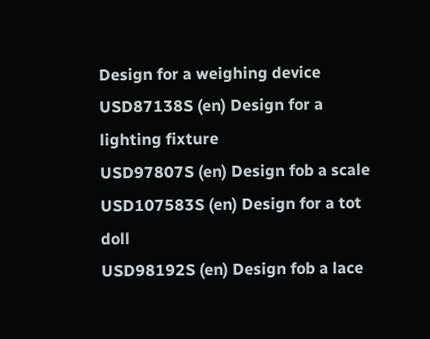Design for a weighing device
USD87138S (en) Design for a lighting fixture
USD97807S (en) Design fob a scale
USD107583S (en) Design for a tot doll
USD98192S (en) Design fob a lace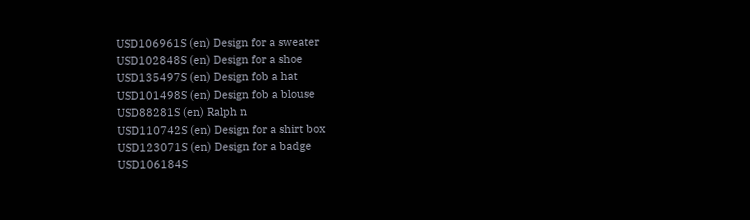USD106961S (en) Design for a sweater
USD102848S (en) Design for a shoe
USD135497S (en) Design fob a hat
USD101498S (en) Design fob a blouse
USD88281S (en) Ralph n
USD110742S (en) Design for a shirt box
USD123071S (en) Design for a badge
USD106184S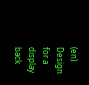(en) Design for a display back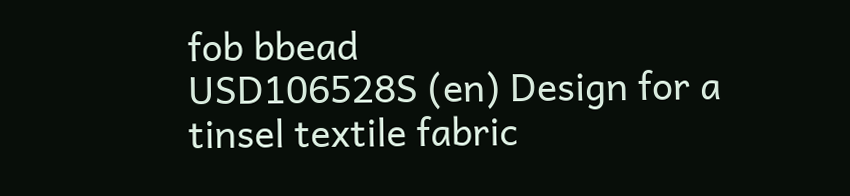fob bbead
USD106528S (en) Design for a tinsel textile fabric